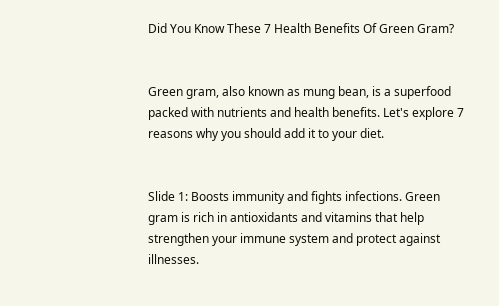Did You Know These 7 Health Benefits Of Green Gram?


Green gram, also known as mung bean, is a superfood packed with nutrients and health benefits. Let's explore 7 reasons why you should add it to your diet.


Slide 1: Boosts immunity and fights infections. Green gram is rich in antioxidants and vitamins that help strengthen your immune system and protect against illnesses.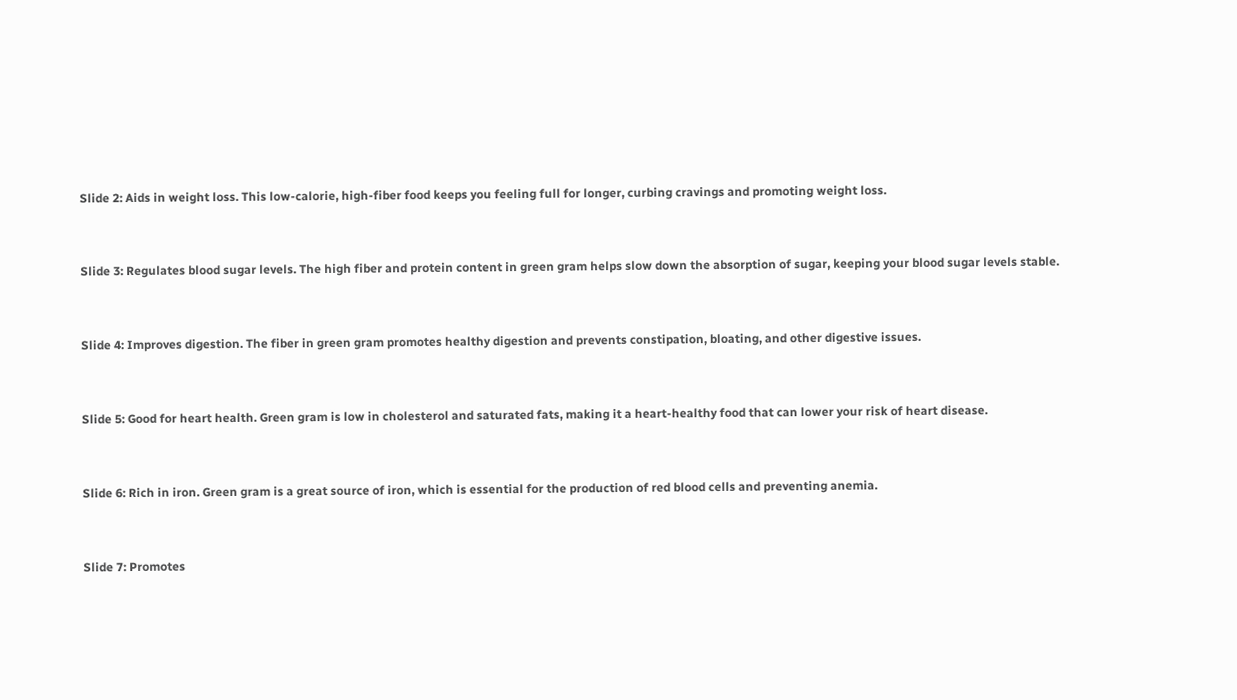Slide 2: Aids in weight loss. This low-calorie, high-fiber food keeps you feeling full for longer, curbing cravings and promoting weight loss.


Slide 3: Regulates blood sugar levels. The high fiber and protein content in green gram helps slow down the absorption of sugar, keeping your blood sugar levels stable.


Slide 4: Improves digestion. The fiber in green gram promotes healthy digestion and prevents constipation, bloating, and other digestive issues.


Slide 5: Good for heart health. Green gram is low in cholesterol and saturated fats, making it a heart-healthy food that can lower your risk of heart disease.


Slide 6: Rich in iron. Green gram is a great source of iron, which is essential for the production of red blood cells and preventing anemia.


Slide 7: Promotes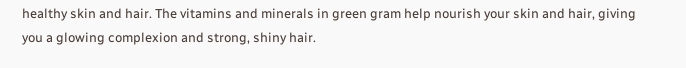healthy skin and hair. The vitamins and minerals in green gram help nourish your skin and hair, giving you a glowing complexion and strong, shiny hair.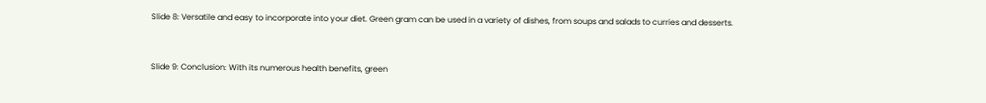Slide 8: Versatile and easy to incorporate into your diet. Green gram can be used in a variety of dishes, from soups and salads to curries and desserts.


Slide 9: Conclusion: With its numerous health benefits, green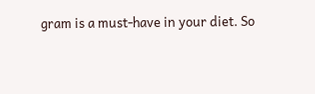gram is a must-have in your diet. So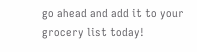go ahead and add it to your grocery list today!